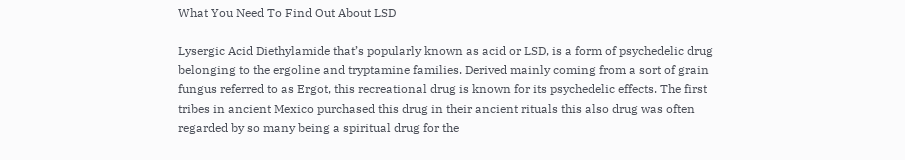What You Need To Find Out About LSD

Lysergic Acid Diethylamide that’s popularly known as acid or LSD, is a form of psychedelic drug belonging to the ergoline and tryptamine families. Derived mainly coming from a sort of grain fungus referred to as Ergot, this recreational drug is known for its psychedelic effects. The first tribes in ancient Mexico purchased this drug in their ancient rituals this also drug was often regarded by so many being a spiritual drug for the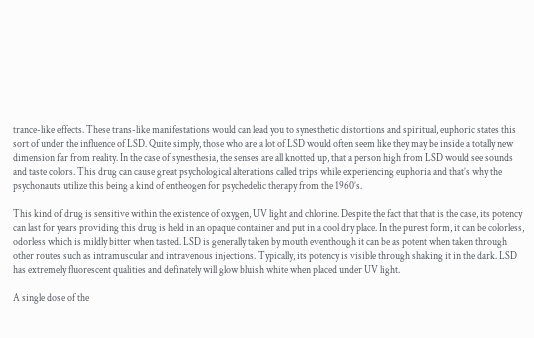trance-like effects. These trans-like manifestations would can lead you to synesthetic distortions and spiritual, euphoric states this sort of under the influence of LSD. Quite simply, those who are a lot of LSD would often seem like they may be inside a totally new dimension far from reality. In the case of synesthesia, the senses are all knotted up, that a person high from LSD would see sounds and taste colors. This drug can cause great psychological alterations called trips while experiencing euphoria and that’s why the psychonauts utilize this being a kind of entheogen for psychedelic therapy from the 1960’s.

This kind of drug is sensitive within the existence of oxygen, UV light and chlorine. Despite the fact that that is the case, its potency can last for years providing this drug is held in an opaque container and put in a cool dry place. In the purest form, it can be colorless, odorless which is mildly bitter when tasted. LSD is generally taken by mouth eventhough it can be as potent when taken through other routes such as intramuscular and intravenous injections. Typically, its potency is visible through shaking it in the dark. LSD has extremely fluorescent qualities and definately will glow bluish white when placed under UV light.

A single dose of the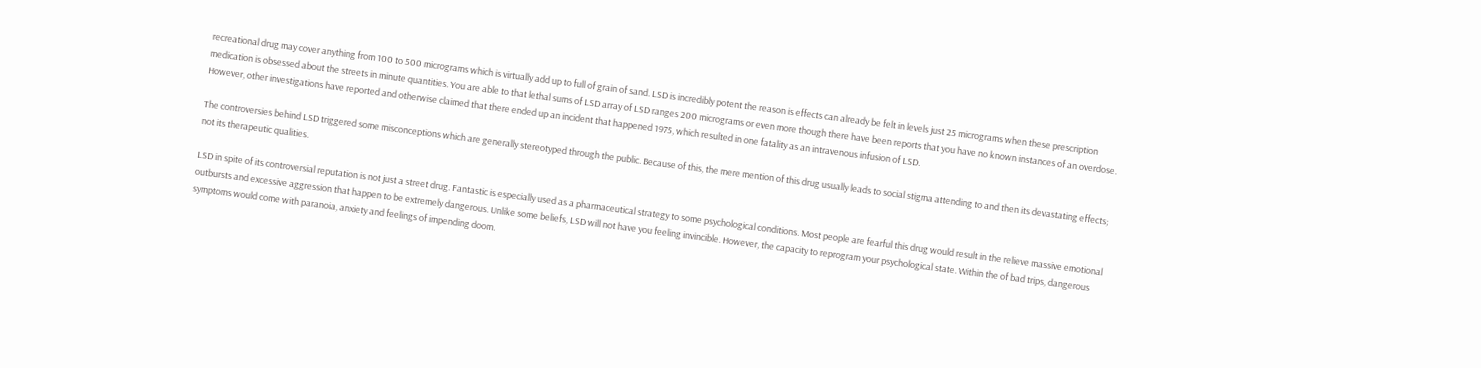recreational drug may cover anything from 100 to 500 micrograms which is virtually add up to full of grain of sand. LSD is incredibly potent the reason is effects can already be felt in levels just 25 micrograms when these prescription medication is obsessed about the streets in minute quantities. You are able to that lethal sums of LSD array of LSD ranges 200 micrograms or even more though there have been reports that you have no known instances of an overdose. However, other investigations have reported and otherwise claimed that there ended up an incident that happened 1975, which resulted in one fatality as an intravenous infusion of LSD.

The controversies behind LSD triggered some misconceptions which are generally stereotyped through the public. Because of this, the mere mention of this drug usually leads to social stigma attending to and then its devastating effects; not its therapeutic qualities.

LSD in spite of its controversial reputation is not just a street drug. Fantastic is especially used as a pharmaceutical strategy to some psychological conditions. Most people are fearful this drug would result in the relieve massive emotional outbursts and excessive aggression that happen to be extremely dangerous. Unlike some beliefs, LSD will not have you feeling invincible. However, the capacity to reprogram your psychological state. Within the of bad trips, dangerous symptoms would come with paranoia, anxiety and feelings of impending doom.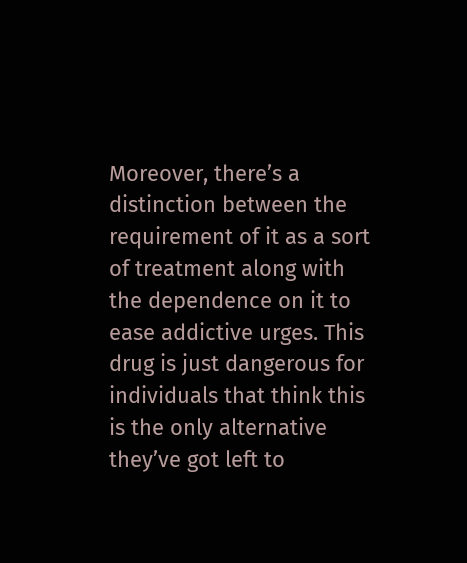Moreover, there’s a distinction between the requirement of it as a sort of treatment along with the dependence on it to ease addictive urges. This drug is just dangerous for individuals that think this is the only alternative they’ve got left to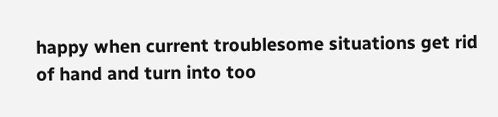happy when current troublesome situations get rid of hand and turn into too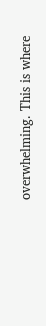overwhelming. This is where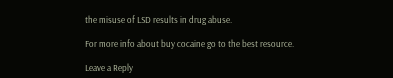the misuse of LSD results in drug abuse.

For more info about buy cocaine go to the best resource.

Leave a Reply